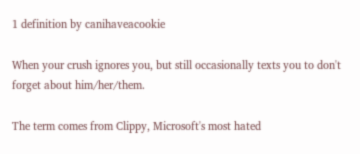1 definition by canihaveacookie

When your crush ignores you, but still occasionally texts you to don't forget about him/her/them.

The term comes from Clippy, Microsoft's most hated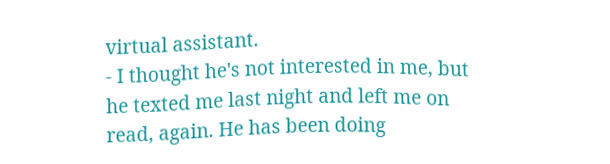virtual assistant.
- I thought he's not interested in me, but he texted me last night and left me on read, again. He has been doing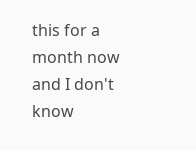this for a month now and I don't know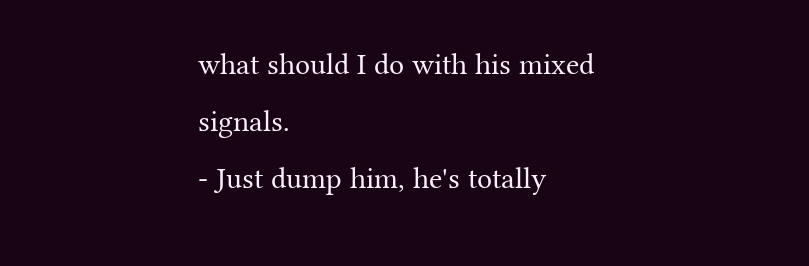what should I do with his mixed signals.
- Just dump him, he's totally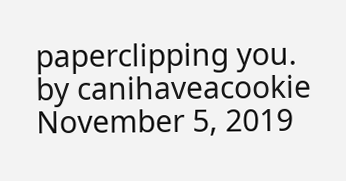paperclipping you.
by canihaveacookie November 5, 2019